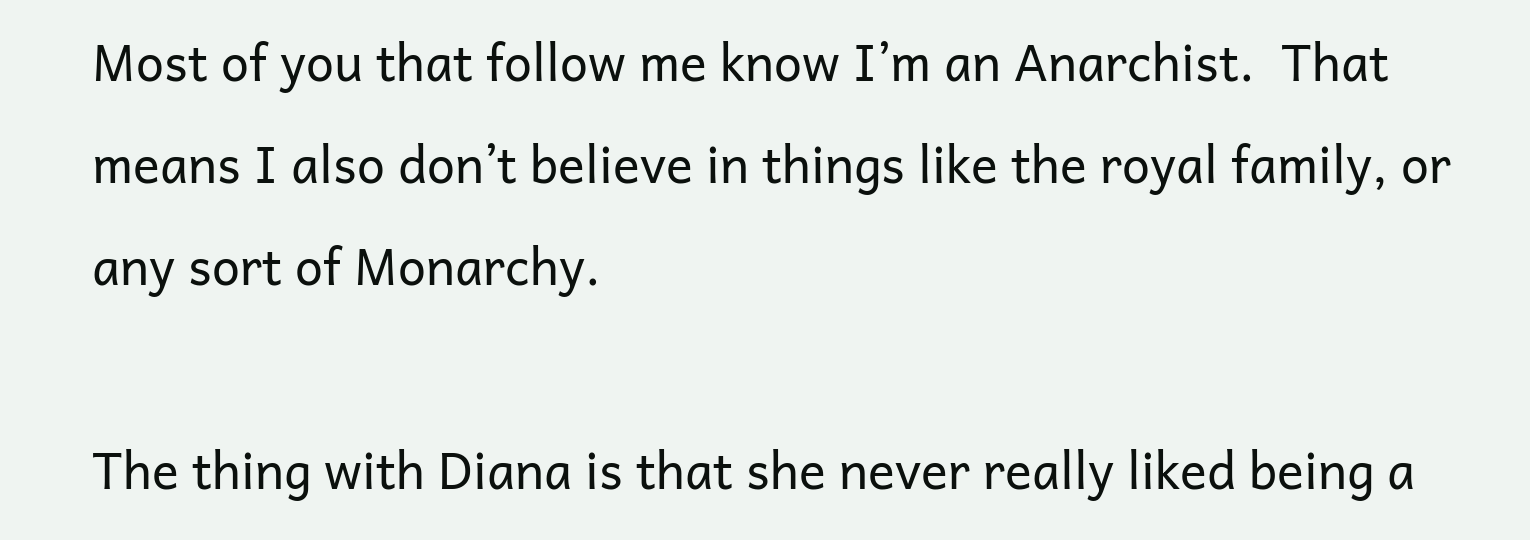Most of you that follow me know I’m an Anarchist.  That means I also don’t believe in things like the royal family, or any sort of Monarchy.

The thing with Diana is that she never really liked being a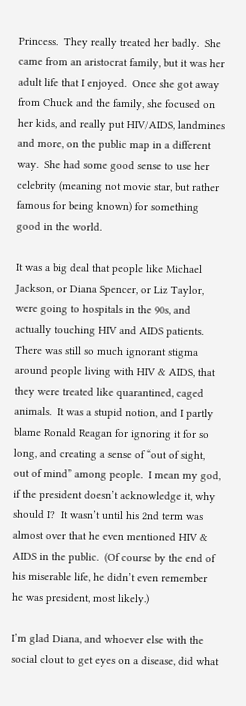Princess.  They really treated her badly.  She came from an aristocrat family, but it was her adult life that I enjoyed.  Once she got away from Chuck and the family, she focused on her kids, and really put HIV/AIDS, landmines and more, on the public map in a different way.  She had some good sense to use her celebrity (meaning not movie star, but rather famous for being known) for something good in the world.

It was a big deal that people like Michael Jackson, or Diana Spencer, or Liz Taylor, were going to hospitals in the 90s, and actually touching HIV and AIDS patients.  There was still so much ignorant stigma around people living with HIV & AIDS, that they were treated like quarantined, caged animals.  It was a stupid notion, and I partly blame Ronald Reagan for ignoring it for so long, and creating a sense of “out of sight, out of mind” among people.  I mean my god, if the president doesn’t acknowledge it, why should I?  It wasn’t until his 2nd term was almost over that he even mentioned HIV & AIDS in the public.  (Of course by the end of his miserable life, he didn’t even remember he was president, most likely.)

I’m glad Diana, and whoever else with the social clout to get eyes on a disease, did what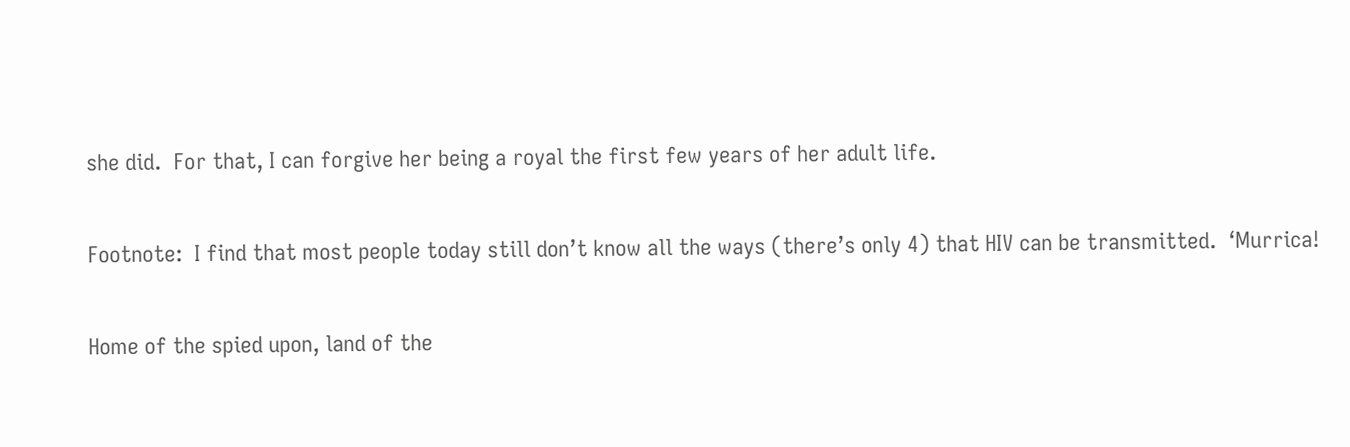she did.  For that, I can forgive her being a royal the first few years of her adult life.

Footnote:  I find that most people today still don’t know all the ways (there’s only 4) that HIV can be transmitted.  ‘Murrica!

Home of the spied upon, land of the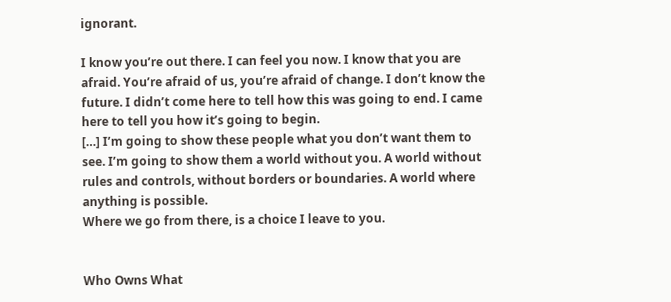ignorant.

I know you’re out there. I can feel you now. I know that you are afraid. You’re afraid of us, you’re afraid of change. I don’t know the future. I didn’t come here to tell how this was going to end. I came here to tell you how it’s going to begin.
[…] I’m going to show these people what you don’t want them to see. I’m going to show them a world without you. A world without rules and controls, without borders or boundaries. A world where anything is possible.
Where we go from there, is a choice I leave to you.


Who Owns What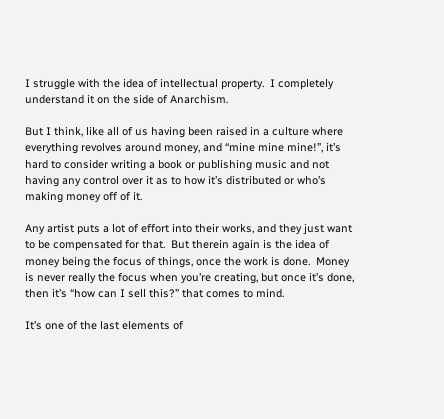I struggle with the idea of intellectual property.  I completely understand it on the side of Anarchism.

But I think, like all of us having been raised in a culture where everything revolves around money, and “mine mine mine!”, it’s hard to consider writing a book or publishing music and not having any control over it as to how it’s distributed or who’s making money off of it.

Any artist puts a lot of effort into their works, and they just want to be compensated for that.  But therein again is the idea of money being the focus of things, once the work is done.  Money is never really the focus when you’re creating, but once it’s done, then it’s “how can I sell this?” that comes to mind.

It’s one of the last elements of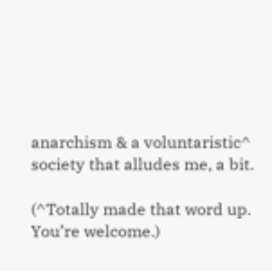anarchism & a voluntaristic^ society that alludes me, a bit.

(^Totally made that word up. You’re welcome.)